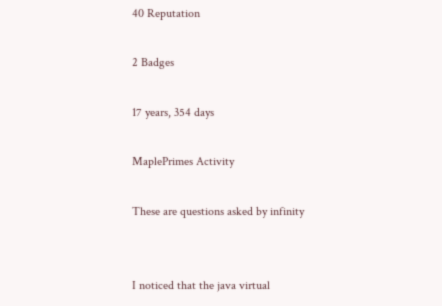40 Reputation

2 Badges

17 years, 354 days

MaplePrimes Activity

These are questions asked by infinity


I noticed that the java virtual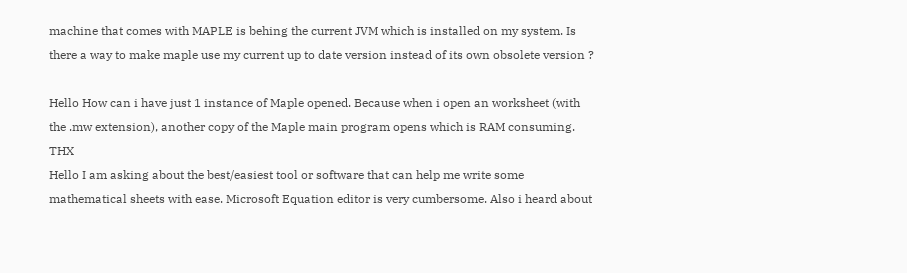machine that comes with MAPLE is behing the current JVM which is installed on my system. Is there a way to make maple use my current up to date version instead of its own obsolete version ?

Hello How can i have just 1 instance of Maple opened. Because when i open an worksheet (with the .mw extension), another copy of the Maple main program opens which is RAM consuming. THX
Hello I am asking about the best/easiest tool or software that can help me write some mathematical sheets with ease. Microsoft Equation editor is very cumbersome. Also i heard about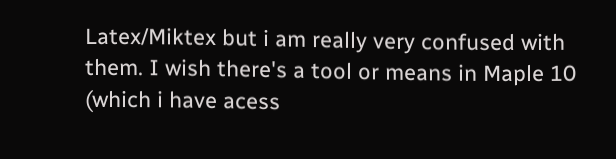Latex/Miktex but i am really very confused with them. I wish there's a tool or means in Maple 10 (which i have acess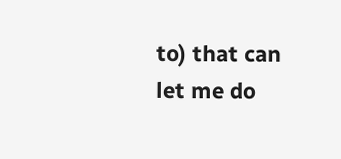to) that can let me do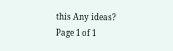this Any ideas?
Page 1 of 1